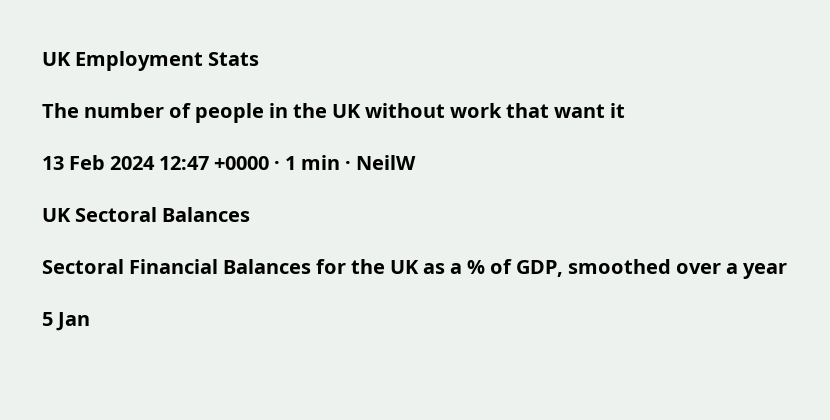UK Employment Stats

The number of people in the UK without work that want it

13 Feb 2024 12:47 +0000 · 1 min · NeilW

UK Sectoral Balances

Sectoral Financial Balances for the UK as a % of GDP, smoothed over a year

5 Jan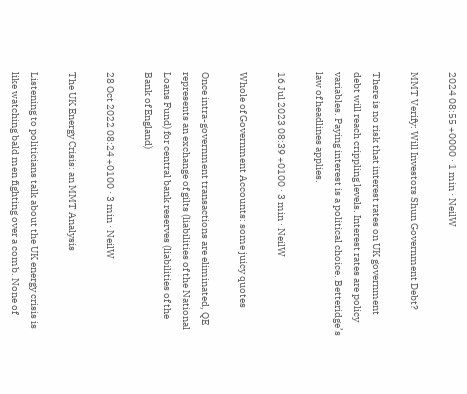2024 08:55 +0000 · 1 min · NeilW

MMT Verify: Will Investors Shun Government Debt?

There is no risk that interest rates on UK government debt will reach crippling levels. Interest rates are policy variables. Paying interest is a political choice. Betteridge’s law of headlines applies.

16 Jul 2023 08:39 +0100 · 3 min · NeilW

Whole of Government Accounts: some juicy quotes

Once intra-government transactions are eliminated, QE represents an exchange of gilts (liabilities of the National Loans Fund) for central bank reserves (liabilities of the Bank of England)

28 Oct 2022 08:24 +0100 · 3 min · NeilW

The UK Energy Crisis: an MMT Analysis

Listening to politicians talk about the UK energy crisis is like watching bald men fighting over a comb. None of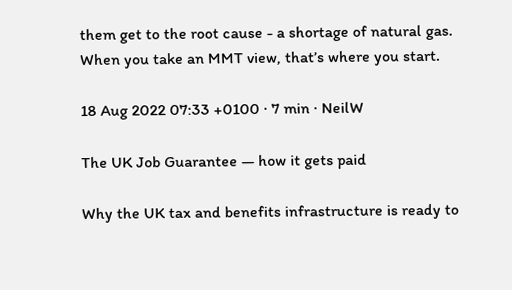them get to the root cause - a shortage of natural gas. When you take an MMT view, that’s where you start.

18 Aug 2022 07:33 +0100 · 7 min · NeilW

The UK Job Guarantee — how it gets paid

Why the UK tax and benefits infrastructure is ready to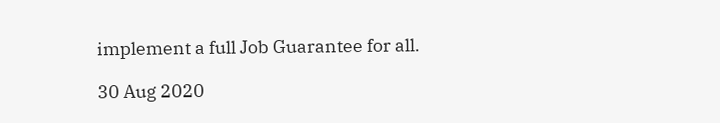implement a full Job Guarantee for all.

30 Aug 2020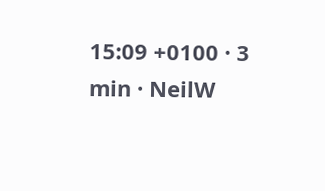15:09 +0100 · 3 min · NeilW